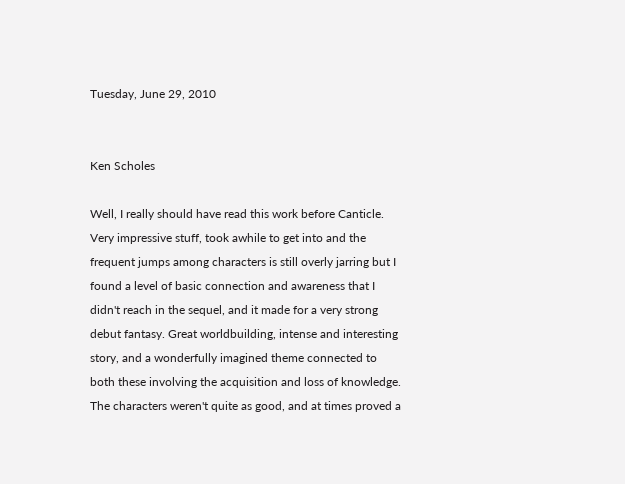Tuesday, June 29, 2010


Ken Scholes

Well, I really should have read this work before Canticle. Very impressive stuff, took awhile to get into and the frequent jumps among characters is still overly jarring but I found a level of basic connection and awareness that I didn't reach in the sequel, and it made for a very strong debut fantasy. Great worldbuilding, intense and interesting story, and a wonderfully imagined theme connected to both these involving the acquisition and loss of knowledge. The characters weren't quite as good, and at times proved a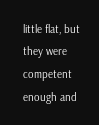little flat, but they were competent enough and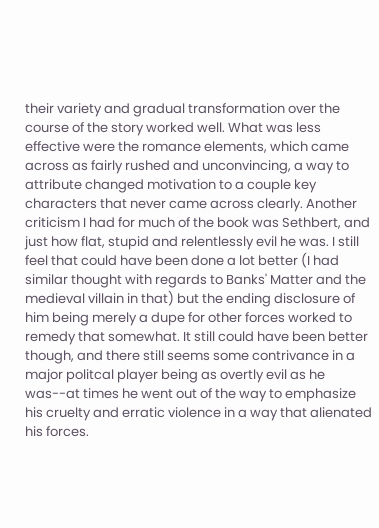their variety and gradual transformation over the course of the story worked well. What was less effective were the romance elements, which came across as fairly rushed and unconvincing, a way to attribute changed motivation to a couple key characters that never came across clearly. Another criticism I had for much of the book was Sethbert, and just how flat, stupid and relentlessly evil he was. I still feel that could have been done a lot better (I had similar thought with regards to Banks' Matter and the medieval villain in that) but the ending disclosure of him being merely a dupe for other forces worked to remedy that somewhat. It still could have been better though, and there still seems some contrivance in a major politcal player being as overtly evil as he was--at times he went out of the way to emphasize his cruelty and erratic violence in a way that alienated his forces.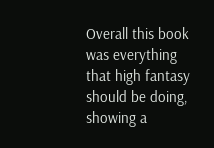Overall this book was everything that high fantasy should be doing, showing a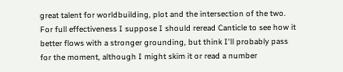great talent for worldbuilding, plot and the intersection of the two. For full effectiveness I suppose I should reread Canticle to see how it better flows with a stronger grounding, but think I'll probably pass for the moment, although I might skim it or read a number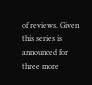of reviews. Given this series is announced for three more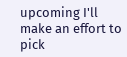upcoming I'll make an effort to pick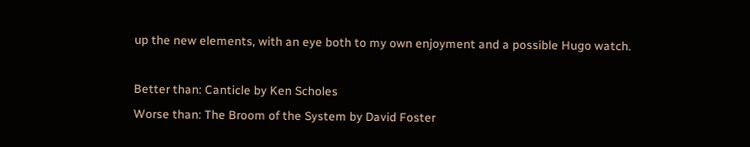up the new elements, with an eye both to my own enjoyment and a possible Hugo watch.

Better than: Canticle by Ken Scholes
Worse than: The Broom of the System by David Foster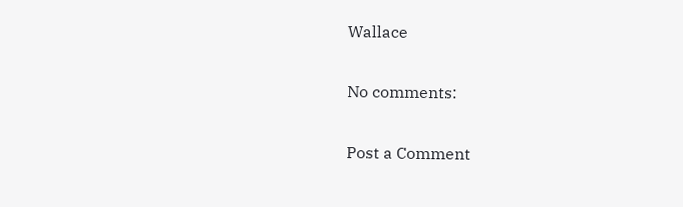Wallace

No comments:

Post a Comment